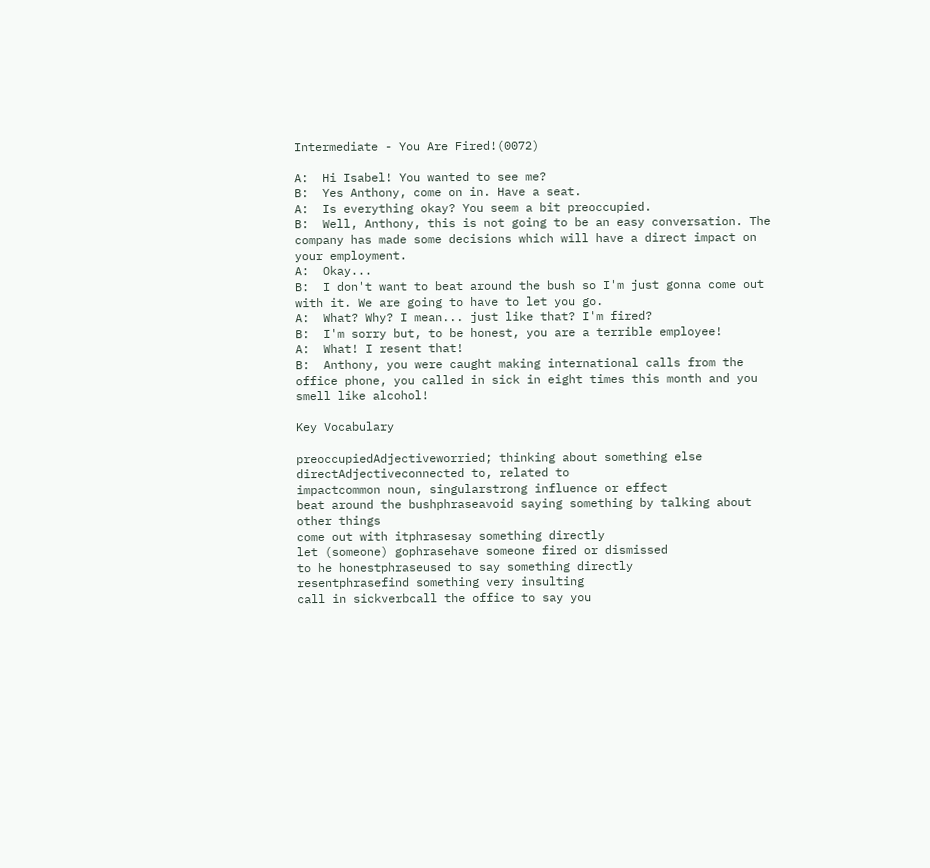Intermediate - You Are Fired!(0072)

A:  Hi Isabel! You wanted to see me?
B:  Yes Anthony, come on in. Have a seat.
A:  Is everything okay? You seem a bit preoccupied.
B:  Well, Anthony, this is not going to be an easy conversation. The company has made some decisions which will have a direct impact on your employment.
A:  Okay...
B:  I don't want to beat around the bush so I'm just gonna come out with it. We are going to have to let you go.
A:  What? Why? I mean... just like that? I'm fired?
B:  I'm sorry but, to be honest, you are a terrible employee!
A:  What! I resent that!
B:  Anthony, you were caught making international calls from the office phone, you called in sick in eight times this month and you smell like alcohol!

Key Vocabulary

preoccupiedAdjectiveworried; thinking about something else
directAdjectiveconnected to, related to
impactcommon noun, singularstrong influence or effect
beat around the bushphraseavoid saying something by talking about other things
come out with itphrasesay something directly
let (someone) gophrasehave someone fired or dismissed
to he honestphraseused to say something directly
resentphrasefind something very insulting
call in sickverbcall the office to say you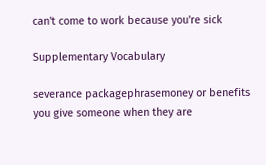can't come to work because you're sick

Supplementary Vocabulary

severance packagephrasemoney or benefits you give someone when they are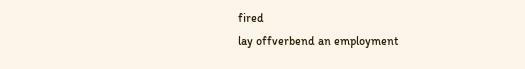fired
lay offverbend an employment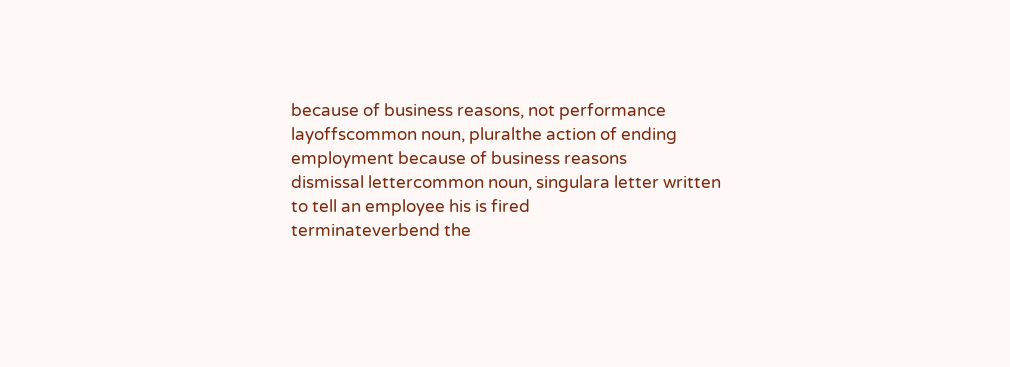because of business reasons, not performance
layoffscommon noun, pluralthe action of ending employment because of business reasons
dismissal lettercommon noun, singulara letter written to tell an employee his is fired
terminateverbend the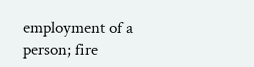employment of a person; fire